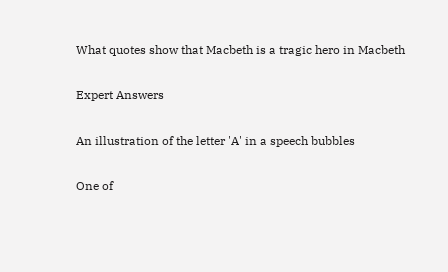What quotes show that Macbeth is a tragic hero in Macbeth

Expert Answers

An illustration of the letter 'A' in a speech bubbles

One of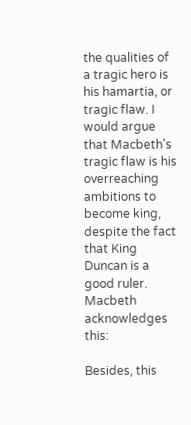the qualities of a tragic hero is his hamartia, or tragic flaw. I would argue that Macbeth's tragic flaw is his overreaching ambitions to become king, despite the fact that King Duncan is a good ruler. Macbeth acknowledges this:

Besides, this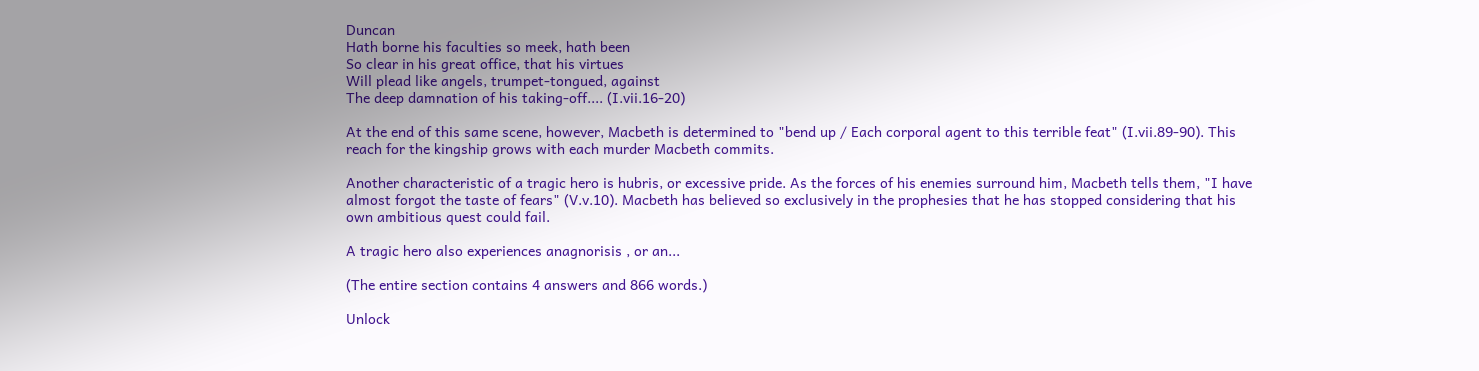Duncan
Hath borne his faculties so meek, hath been
So clear in his great office, that his virtues
Will plead like angels, trumpet-tongued, against
The deep damnation of his taking-off.... (I.vii.16-20)

At the end of this same scene, however, Macbeth is determined to "bend up / Each corporal agent to this terrible feat" (I.vii.89-90). This reach for the kingship grows with each murder Macbeth commits.

Another characteristic of a tragic hero is hubris, or excessive pride. As the forces of his enemies surround him, Macbeth tells them, "I have almost forgot the taste of fears" (V.v.10). Macbeth has believed so exclusively in the prophesies that he has stopped considering that his own ambitious quest could fail.

A tragic hero also experiences anagnorisis , or an...

(The entire section contains 4 answers and 866 words.)

Unlock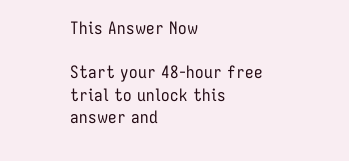This Answer Now

Start your 48-hour free trial to unlock this answer and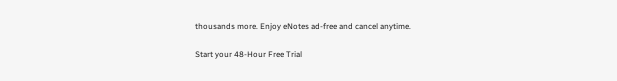thousands more. Enjoy eNotes ad-free and cancel anytime.

Start your 48-Hour Free Trial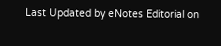Last Updated by eNotes Editorial on